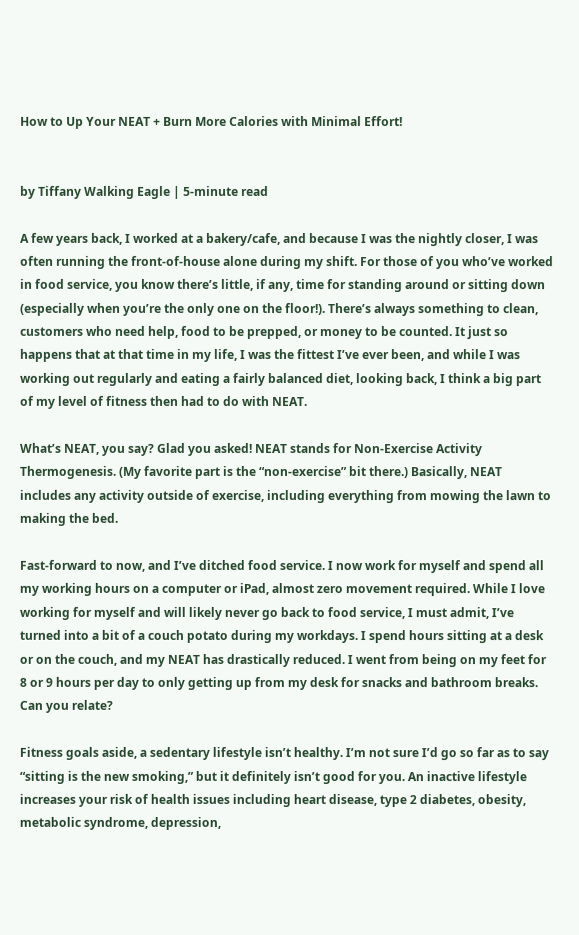How to Up Your NEAT + Burn More Calories with Minimal Effort!


by Tiffany Walking Eagle | 5-minute read

A few years back, I worked at a bakery/cafe, and because I was the nightly closer, I was often running the front-of-house alone during my shift. For those of you who’ve worked in food service, you know there’s little, if any, time for standing around or sitting down (especially when you’re the only one on the floor!). There’s always something to clean, customers who need help, food to be prepped, or money to be counted. It just so happens that at that time in my life, I was the fittest I’ve ever been, and while I was working out regularly and eating a fairly balanced diet, looking back, I think a big part of my level of fitness then had to do with NEAT.

What’s NEAT, you say? Glad you asked! NEAT stands for Non-Exercise Activity Thermogenesis. (My favorite part is the “non-exercise” bit there.) Basically, NEAT includes any activity outside of exercise, including everything from mowing the lawn to making the bed.

Fast-forward to now, and I’ve ditched food service. I now work for myself and spend all my working hours on a computer or iPad, almost zero movement required. While I love working for myself and will likely never go back to food service, I must admit, I’ve turned into a bit of a couch potato during my workdays. I spend hours sitting at a desk or on the couch, and my NEAT has drastically reduced. I went from being on my feet for 8 or 9 hours per day to only getting up from my desk for snacks and bathroom breaks. Can you relate?

Fitness goals aside, a sedentary lifestyle isn’t healthy. I’m not sure I’d go so far as to say “sitting is the new smoking,” but it definitely isn’t good for you. An inactive lifestyle increases your risk of health issues including heart disease, type 2 diabetes, obesity, metabolic syndrome, depression,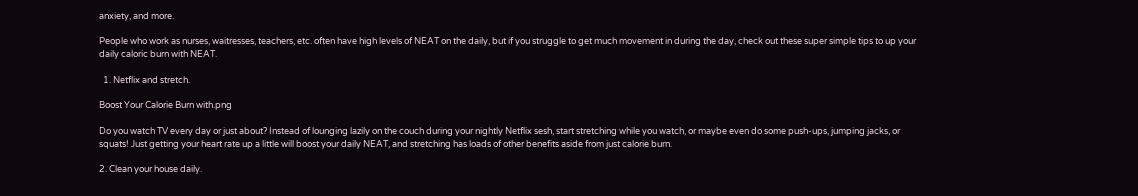anxiety, and more.

People who work as nurses, waitresses, teachers, etc. often have high levels of NEAT on the daily, but if you struggle to get much movement in during the day, check out these super simple tips to up your daily caloric burn with NEAT.

  1. Netflix and stretch.

Boost Your Calorie Burn with.png

Do you watch TV every day or just about? Instead of lounging lazily on the couch during your nightly Netflix sesh, start stretching while you watch, or maybe even do some push-ups, jumping jacks, or squats! Just getting your heart rate up a little will boost your daily NEAT, and stretching has loads of other benefits aside from just calorie burn.

2. Clean your house daily.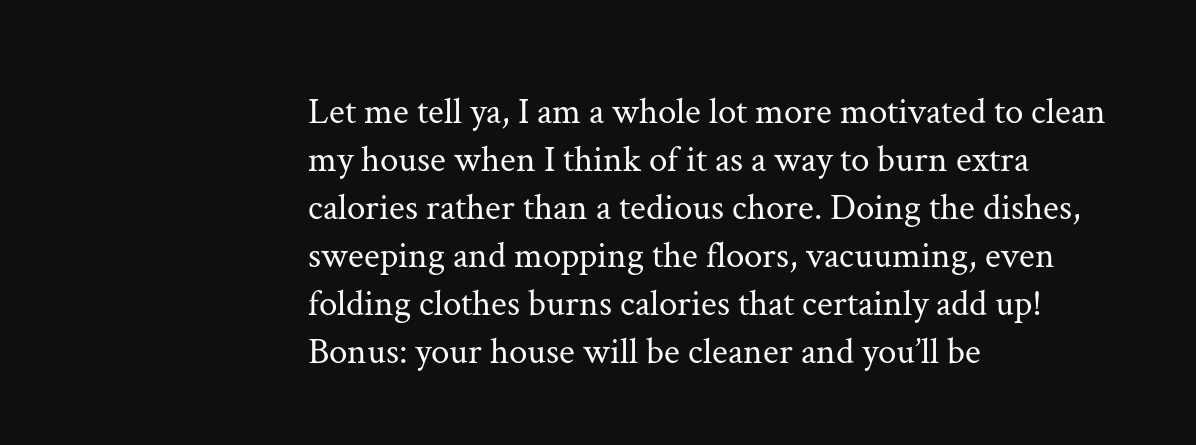Let me tell ya, I am a whole lot more motivated to clean my house when I think of it as a way to burn extra calories rather than a tedious chore. Doing the dishes, sweeping and mopping the floors, vacuuming, even folding clothes burns calories that certainly add up! Bonus: your house will be cleaner and you’ll be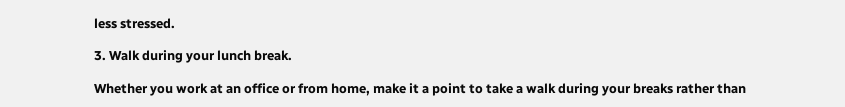less stressed.

3. Walk during your lunch break.

Whether you work at an office or from home, make it a point to take a walk during your breaks rather than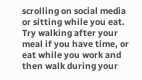scrolling on social media or sitting while you eat. Try walking after your meal if you have time, or eat while you work and then walk during your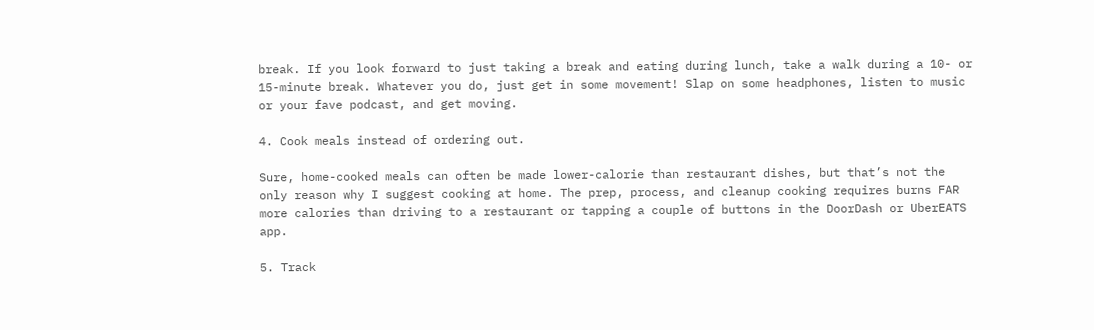break. If you look forward to just taking a break and eating during lunch, take a walk during a 10- or 15-minute break. Whatever you do, just get in some movement! Slap on some headphones, listen to music or your fave podcast, and get moving.

4. Cook meals instead of ordering out.

Sure, home-cooked meals can often be made lower-calorie than restaurant dishes, but that’s not the only reason why I suggest cooking at home. The prep, process, and cleanup cooking requires burns FAR more calories than driving to a restaurant or tapping a couple of buttons in the DoorDash or UberEATS app.

5. Track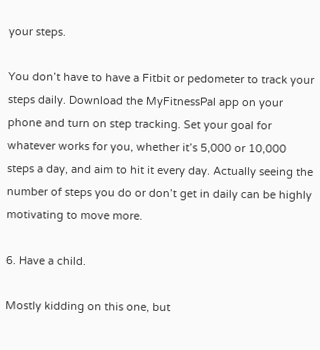your steps.

You don’t have to have a Fitbit or pedometer to track your steps daily. Download the MyFitnessPal app on your phone and turn on step tracking. Set your goal for whatever works for you, whether it’s 5,000 or 10,000 steps a day, and aim to hit it every day. Actually seeing the number of steps you do or don’t get in daily can be highly motivating to move more.

6. Have a child.

Mostly kidding on this one, but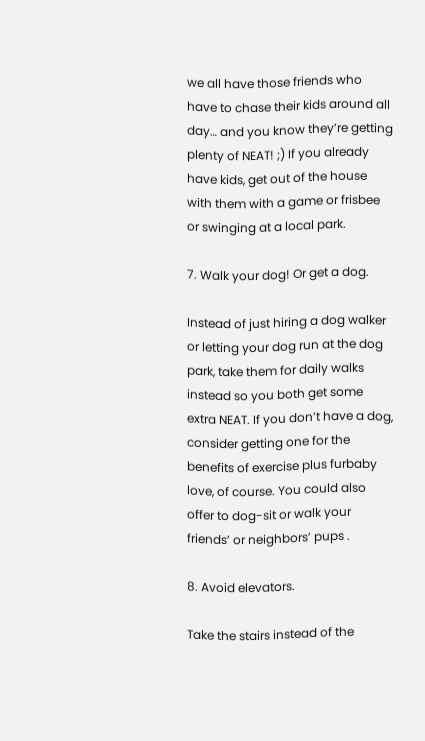we all have those friends who have to chase their kids around all day… and you know they’re getting plenty of NEAT! ;) If you already have kids, get out of the house with them with a game or frisbee or swinging at a local park.

7. Walk your dog! Or get a dog.

Instead of just hiring a dog walker or letting your dog run at the dog park, take them for daily walks instead so you both get some extra NEAT. If you don’t have a dog, consider getting one for the benefits of exercise plus furbaby love, of course. You could also offer to dog-sit or walk your friends’ or neighbors’ pups .

8. Avoid elevators.

Take the stairs instead of the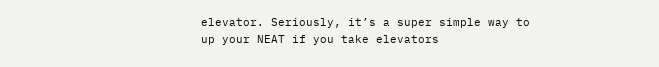elevator. Seriously, it’s a super simple way to up your NEAT if you take elevators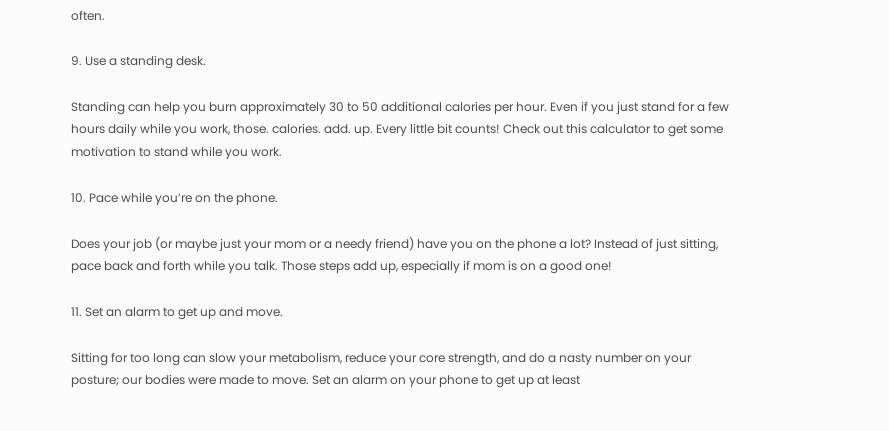often.

9. Use a standing desk.

Standing can help you burn approximately 30 to 50 additional calories per hour. Even if you just stand for a few hours daily while you work, those. calories. add. up. Every little bit counts! Check out this calculator to get some motivation to stand while you work.

10. Pace while you’re on the phone.

Does your job (or maybe just your mom or a needy friend) have you on the phone a lot? Instead of just sitting, pace back and forth while you talk. Those steps add up, especially if mom is on a good one!

11. Set an alarm to get up and move.

Sitting for too long can slow your metabolism, reduce your core strength, and do a nasty number on your posture; our bodies were made to move. Set an alarm on your phone to get up at least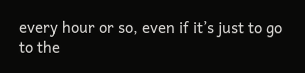every hour or so, even if it’s just to go to the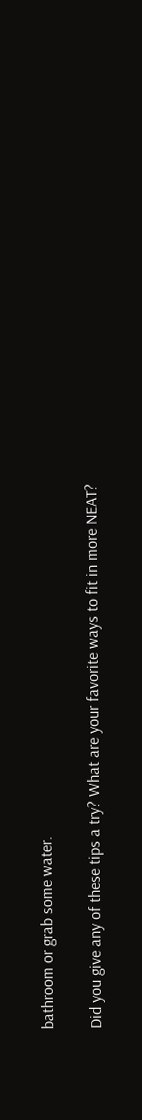bathroom or grab some water.

Did you give any of these tips a try? What are your favorite ways to fit in more NEAT?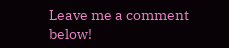Leave me a comment below!